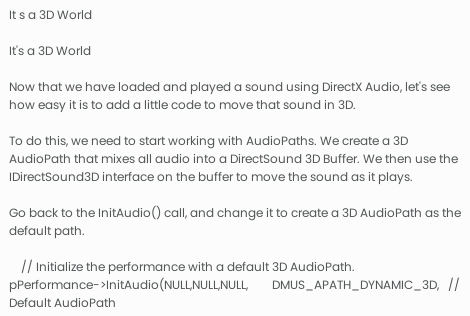It s a 3D World

It's a 3D World

Now that we have loaded and played a sound using DirectX Audio, let's see how easy it is to add a little code to move that sound in 3D.

To do this, we need to start working with AudioPaths. We create a 3D AudioPath that mixes all audio into a DirectSound 3D Buffer. We then use the IDirectSound3D interface on the buffer to move the sound as it plays.

Go back to the InitAudio() call, and change it to create a 3D AudioPath as the default path.

    // Initialize the performance with a default 3D AudioPath.    pPerformance->InitAudio(NULL,NULL,NULL,        DMUS_APATH_DYNAMIC_3D,   // Default AudioPath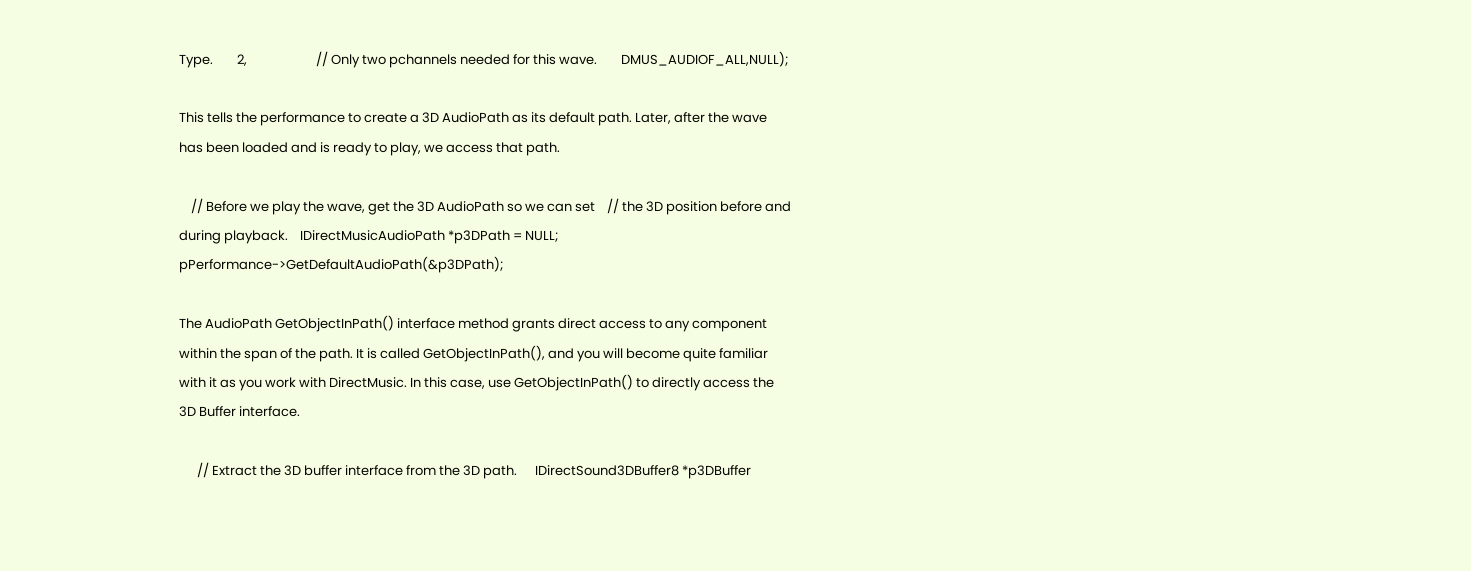Type.        2,                       // Only two pchannels needed for this wave.        DMUS_AUDIOF_ALL,NULL);

This tells the performance to create a 3D AudioPath as its default path. Later, after the wave has been loaded and is ready to play, we access that path.

    // Before we play the wave, get the 3D AudioPath so we can set    // the 3D position before and during playback.    IDirectMusicAudioPath *p3DPath = NULL;    pPerformance->GetDefaultAudioPath(&p3DPath);

The AudioPath GetObjectInPath() interface method grants direct access to any component within the span of the path. It is called GetObjectInPath(), and you will become quite familiar with it as you work with DirectMusic. In this case, use GetObjectInPath() to directly access the 3D Buffer interface.

      // Extract the 3D buffer interface from the 3D path.      IDirectSound3DBuffer8 *p3DBuffer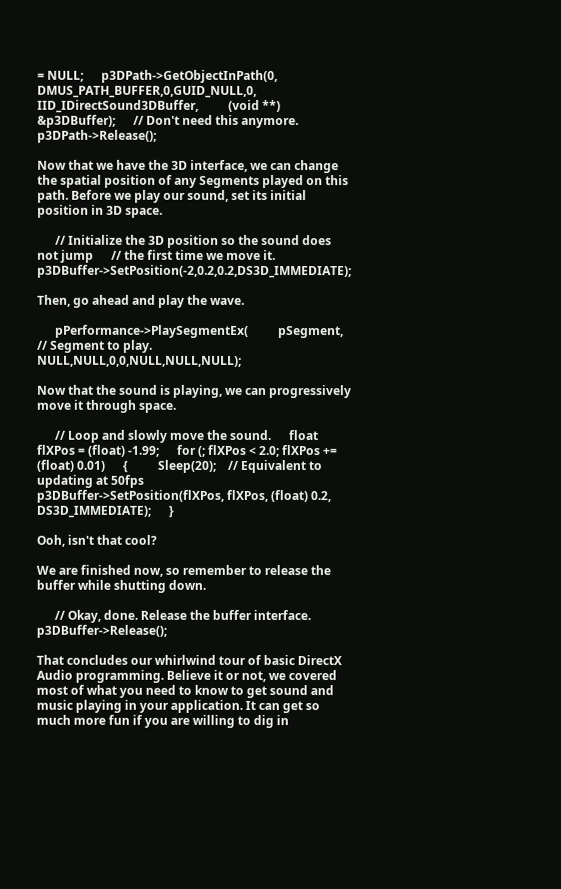= NULL;      p3DPath->GetObjectInPath(0,          DMUS_PATH_BUFFER,0,GUID_NULL,0,          IID_IDirectSound3DBuffer,          (void **) &p3DBuffer);      // Don't need this anymore.      p3DPath->Release();

Now that we have the 3D interface, we can change the spatial position of any Segments played on this path. Before we play our sound, set its initial position in 3D space.

      // Initialize the 3D position so the sound does not jump      // the first time we move it.      p3DBuffer->SetPosition(-2,0.2,0.2,DS3D_IMMEDIATE);

Then, go ahead and play the wave.

      pPerformance->PlaySegmentEx(          pSegment,  // Segment to play.          NULL,NULL,0,0,NULL,NULL,NULL);

Now that the sound is playing, we can progressively move it through space.

      // Loop and slowly move the sound.      float flXPos = (float) -1.99;      for (; flXPos < 2.0; flXPos += (float) 0.01)      {          Sleep(20);    // Equivalent to updating at 50fps          p3DBuffer->SetPosition(flXPos, flXPos, (float) 0.2, DS3D_IMMEDIATE);      }

Ooh, isn't that cool?

We are finished now, so remember to release the buffer while shutting down.

      // Okay, done. Release the buffer interface.      p3DBuffer->Release();

That concludes our whirlwind tour of basic DirectX Audio programming. Believe it or not, we covered most of what you need to know to get sound and music playing in your application. It can get so much more fun if you are willing to dig in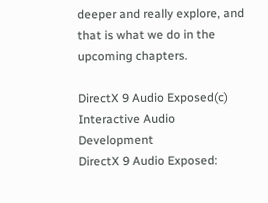deeper and really explore, and that is what we do in the upcoming chapters.

DirectX 9 Audio Exposed(c) Interactive Audio Development
DirectX 9 Audio Exposed: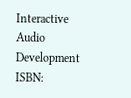Interactive Audio Development
ISBN: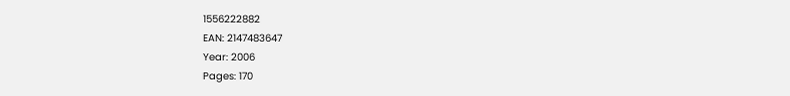1556222882
EAN: 2147483647
Year: 2006
Pages: 170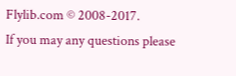Flylib.com © 2008-2017.
If you may any questions please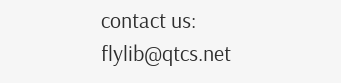contact us: flylib@qtcs.net